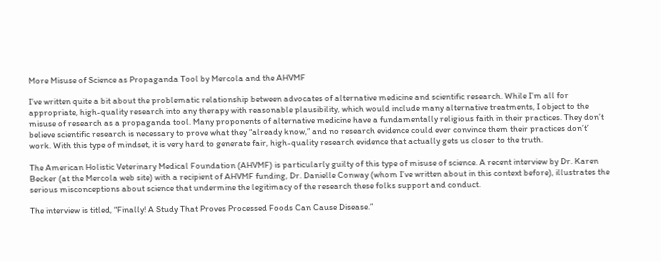More Misuse of Science as Propaganda Tool by Mercola and the AHVMF

I’ve written quite a bit about the problematic relationship between advocates of alternative medicine and scientific research. While I’m all for appropriate, high-quality research into any therapy with reasonable plausibility, which would include many alternative treatments, I object to the misuse of research as a propaganda tool. Many proponents of alternative medicine have a fundamentally religious faith in their practices. They don’t believe scientific research is necessary to prove what they “already know,” and no research evidence could ever convince them their practices don’t’ work. With this type of mindset, it is very hard to generate fair, high-quality research evidence that actually gets us closer to the truth.

The American Holistic Veterinary Medical Foundation (AHVMF) is particularly guilty of this type of misuse of science. A recent interview by Dr. Karen Becker (at the Mercola web site) with a recipient of AHVMF funding, Dr. Danielle Conway (whom I’ve written about in this context before), illustrates the serious misconceptions about science that undermine the legitimacy of the research these folks support and conduct.

The interview is titled, “Finally! A Study That Proves Processed Foods Can Cause Disease.”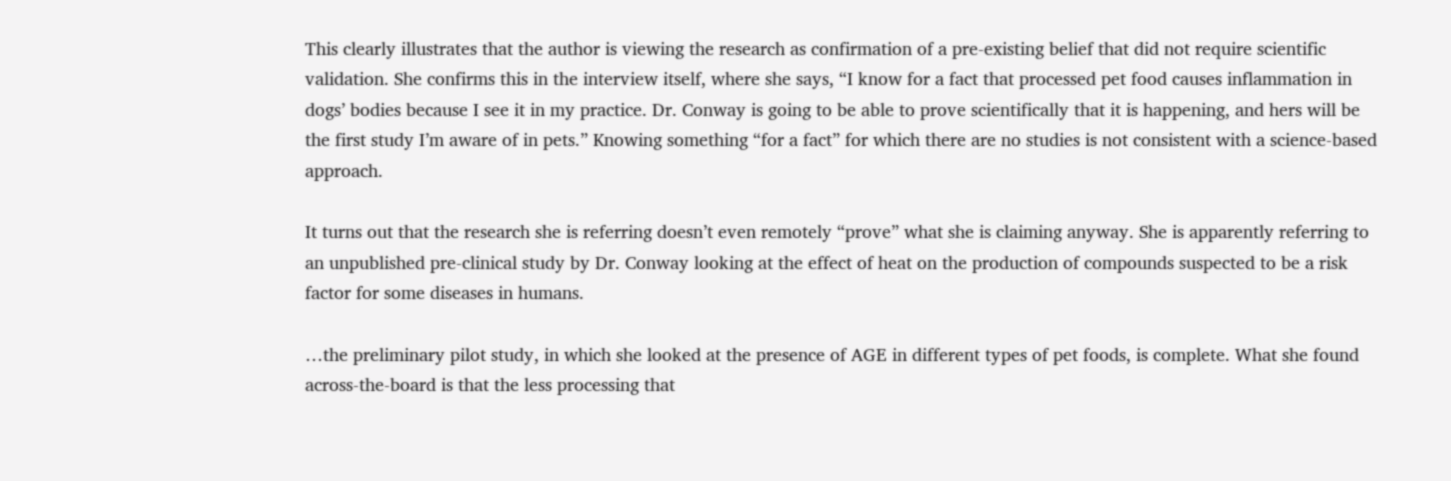This clearly illustrates that the author is viewing the research as confirmation of a pre-existing belief that did not require scientific validation. She confirms this in the interview itself, where she says, “I know for a fact that processed pet food causes inflammation in dogs’ bodies because I see it in my practice. Dr. Conway is going to be able to prove scientifically that it is happening, and hers will be the first study I’m aware of in pets.” Knowing something “for a fact” for which there are no studies is not consistent with a science-based approach.

It turns out that the research she is referring doesn’t even remotely “prove” what she is claiming anyway. She is apparently referring to an unpublished pre-clinical study by Dr. Conway looking at the effect of heat on the production of compounds suspected to be a risk factor for some diseases in humans.

…the preliminary pilot study, in which she looked at the presence of AGE in different types of pet foods, is complete. What she found across-the-board is that the less processing that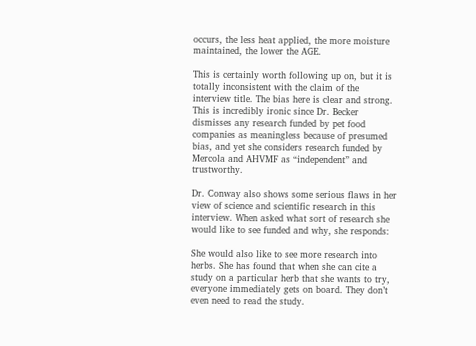occurs, the less heat applied, the more moisture maintained, the lower the AGE.

This is certainly worth following up on, but it is totally inconsistent with the claim of the interview title. The bias here is clear and strong. This is incredibly ironic since Dr. Becker dismisses any research funded by pet food companies as meaningless because of presumed bias, and yet she considers research funded by Mercola and AHVMF as “independent” and trustworthy.

Dr. Conway also shows some serious flaws in her view of science and scientific research in this interview. When asked what sort of research she would like to see funded and why, she responds:

She would also like to see more research into herbs. She has found that when she can cite a study on a particular herb that she wants to try, everyone immediately gets on board. They don’t even need to read the study.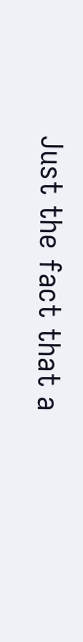Just the fact that a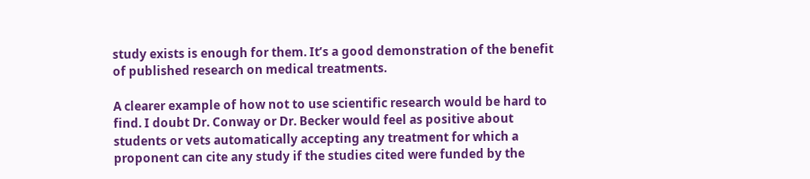study exists is enough for them. It’s a good demonstration of the benefit of published research on medical treatments.

A clearer example of how not to use scientific research would be hard to find. I doubt Dr. Conway or Dr. Becker would feel as positive about students or vets automatically accepting any treatment for which a proponent can cite any study if the studies cited were funded by the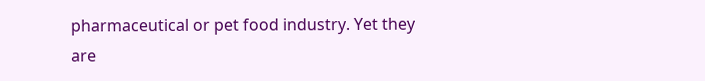pharmaceutical or pet food industry. Yet they are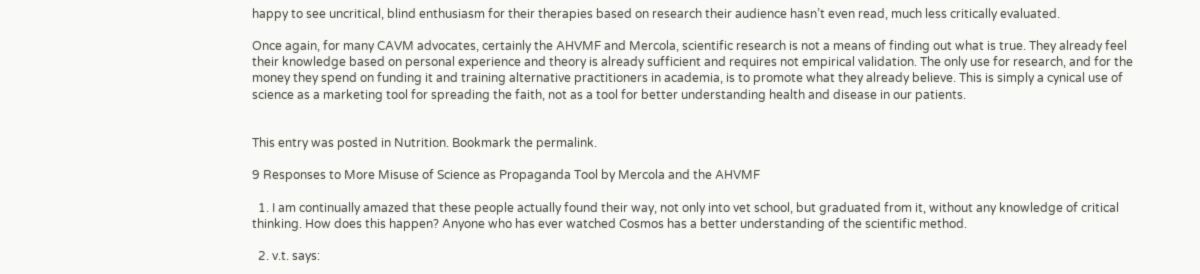happy to see uncritical, blind enthusiasm for their therapies based on research their audience hasn’t even read, much less critically evaluated.

Once again, for many CAVM advocates, certainly the AHVMF and Mercola, scientific research is not a means of finding out what is true. They already feel their knowledge based on personal experience and theory is already sufficient and requires not empirical validation. The only use for research, and for the money they spend on funding it and training alternative practitioners in academia, is to promote what they already believe. This is simply a cynical use of science as a marketing tool for spreading the faith, not as a tool for better understanding health and disease in our patients.


This entry was posted in Nutrition. Bookmark the permalink.

9 Responses to More Misuse of Science as Propaganda Tool by Mercola and the AHVMF

  1. I am continually amazed that these people actually found their way, not only into vet school, but graduated from it, without any knowledge of critical thinking. How does this happen? Anyone who has ever watched Cosmos has a better understanding of the scientific method.

  2. v.t. says: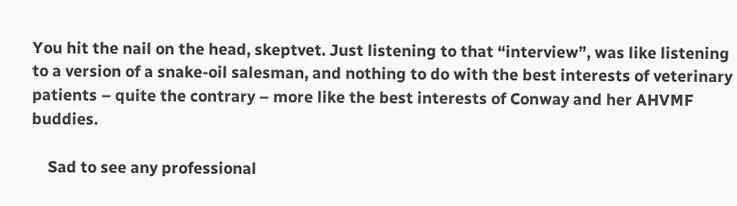You hit the nail on the head, skeptvet. Just listening to that “interview”, was like listening to a version of a snake-oil salesman, and nothing to do with the best interests of veterinary patients – quite the contrary – more like the best interests of Conway and her AHVMF buddies.

    Sad to see any professional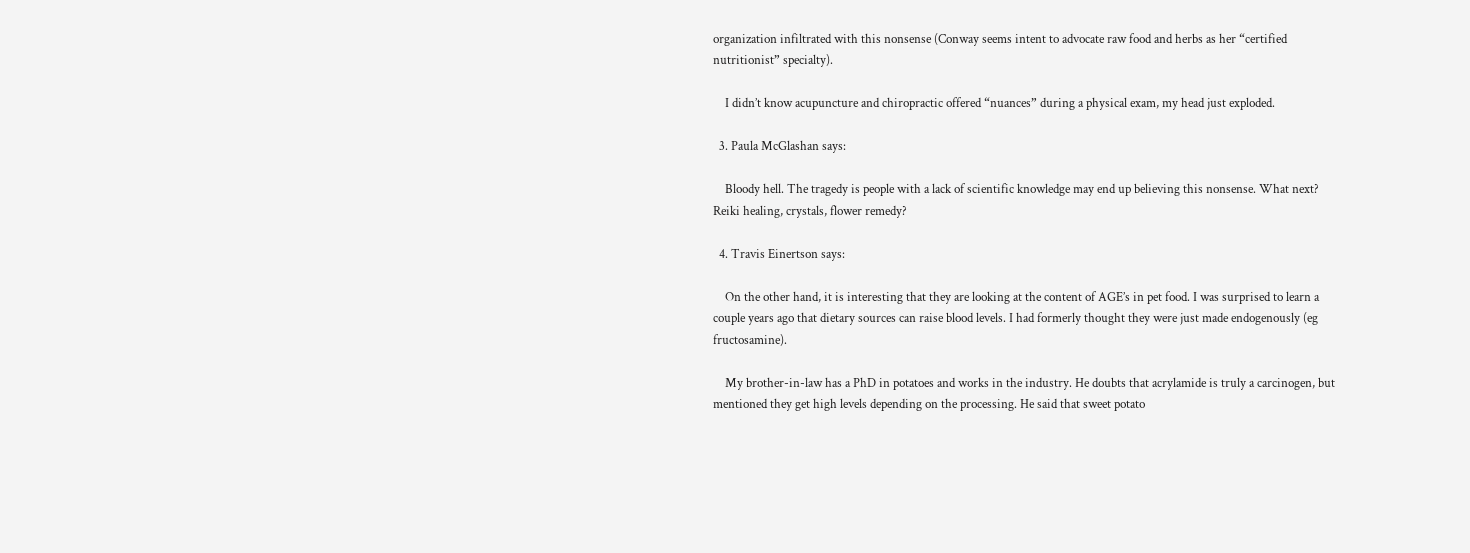organization infiltrated with this nonsense (Conway seems intent to advocate raw food and herbs as her “certified nutritionist” specialty).

    I didn’t know acupuncture and chiropractic offered “nuances” during a physical exam, my head just exploded.

  3. Paula McGlashan says:

    Bloody hell. The tragedy is people with a lack of scientific knowledge may end up believing this nonsense. What next? Reiki healing, crystals, flower remedy?

  4. Travis Einertson says:

    On the other hand, it is interesting that they are looking at the content of AGE’s in pet food. I was surprised to learn a couple years ago that dietary sources can raise blood levels. I had formerly thought they were just made endogenously (eg fructosamine).

    My brother-in-law has a PhD in potatoes and works in the industry. He doubts that acrylamide is truly a carcinogen, but mentioned they get high levels depending on the processing. He said that sweet potato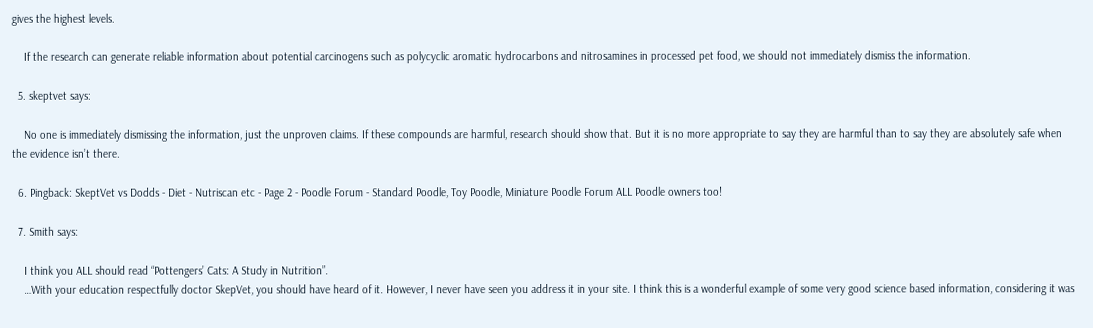gives the highest levels.

    If the research can generate reliable information about potential carcinogens such as polycyclic aromatic hydrocarbons and nitrosamines in processed pet food, we should not immediately dismiss the information.

  5. skeptvet says:

    No one is immediately dismissing the information, just the unproven claims. If these compounds are harmful, research should show that. But it is no more appropriate to say they are harmful than to say they are absolutely safe when the evidence isn’t there.

  6. Pingback: SkeptVet vs Dodds - Diet - Nutriscan etc - Page 2 - Poodle Forum - Standard Poodle, Toy Poodle, Miniature Poodle Forum ALL Poodle owners too!

  7. Smith says:

    I think you ALL should read “Pottengers’ Cats: A Study in Nutrition”.
    …With your education respectfully doctor SkepVet, you should have heard of it. However, I never have seen you address it in your site. I think this is a wonderful example of some very good science based information, considering it was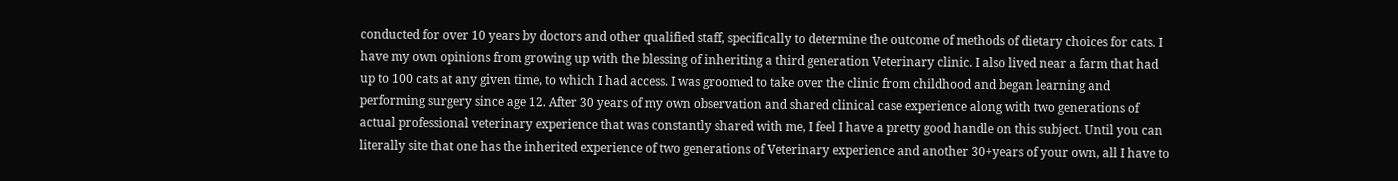conducted for over 10 years by doctors and other qualified staff, specifically to determine the outcome of methods of dietary choices for cats. I have my own opinions from growing up with the blessing of inheriting a third generation Veterinary clinic. I also lived near a farm that had up to 100 cats at any given time, to which I had access. I was groomed to take over the clinic from childhood and began learning and performing surgery since age 12. After 30 years of my own observation and shared clinical case experience along with two generations of actual professional veterinary experience that was constantly shared with me, I feel I have a pretty good handle on this subject. Until you can literally site that one has the inherited experience of two generations of Veterinary experience and another 30+years of your own, all I have to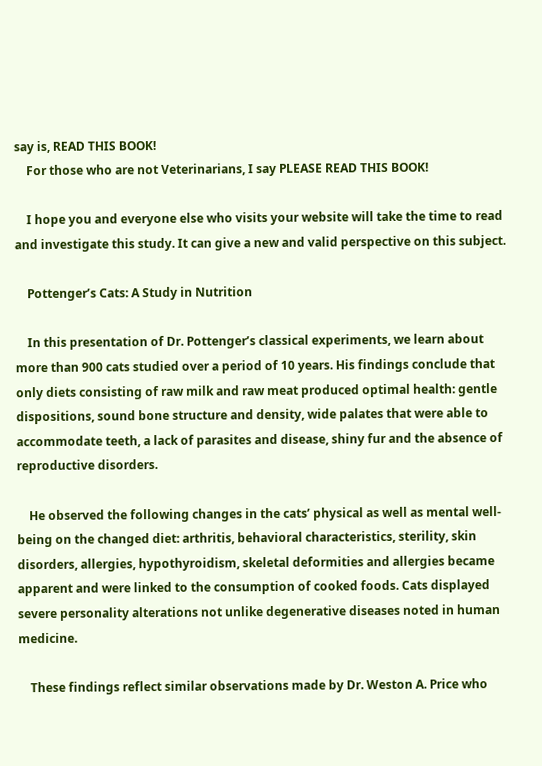say is, READ THIS BOOK!
    For those who are not Veterinarians, I say PLEASE READ THIS BOOK!

    I hope you and everyone else who visits your website will take the time to read and investigate this study. It can give a new and valid perspective on this subject.

    Pottenger’s Cats: A Study in Nutrition

    In this presentation of Dr. Pottenger’s classical experiments, we learn about more than 900 cats studied over a period of 10 years. His findings conclude that only diets consisting of raw milk and raw meat produced optimal health: gentle dispositions, sound bone structure and density, wide palates that were able to accommodate teeth, a lack of parasites and disease, shiny fur and the absence of reproductive disorders.

    He observed the following changes in the cats’ physical as well as mental well-being on the changed diet: arthritis, behavioral characteristics, sterility, skin disorders, allergies, hypothyroidism, skeletal deformities and allergies became apparent and were linked to the consumption of cooked foods. Cats displayed severe personality alterations not unlike degenerative diseases noted in human medicine.

    These findings reflect similar observations made by Dr. Weston A. Price who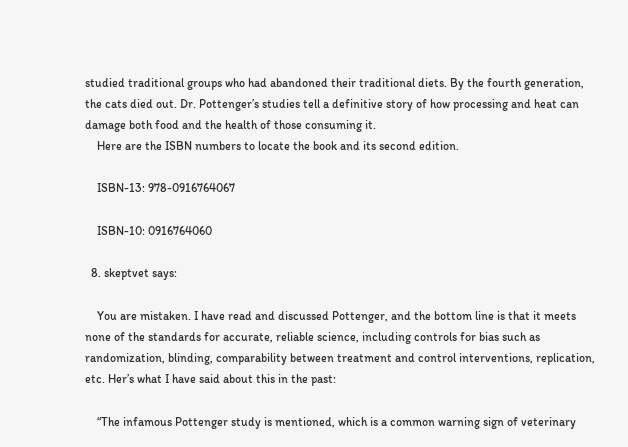studied traditional groups who had abandoned their traditional diets. By the fourth generation, the cats died out. Dr. Pottenger’s studies tell a definitive story of how processing and heat can damage both food and the health of those consuming it.
    Here are the ISBN numbers to locate the book and its second edition.

    ISBN-13: 978-0916764067

    ISBN-10: 0916764060

  8. skeptvet says:

    You are mistaken. I have read and discussed Pottenger, and the bottom line is that it meets none of the standards for accurate, reliable science, including controls for bias such as randomization, blinding, comparability between treatment and control interventions, replication, etc. Her’s what I have said about this in the past:

    “The infamous Pottenger study is mentioned, which is a common warning sign of veterinary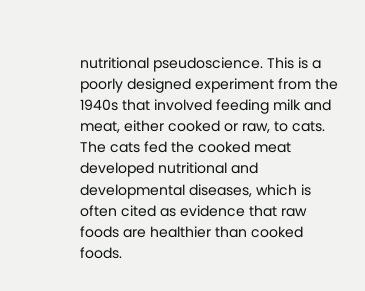nutritional pseudoscience. This is a poorly designed experiment from the 1940s that involved feeding milk and meat, either cooked or raw, to cats. The cats fed the cooked meat developed nutritional and developmental diseases, which is often cited as evidence that raw foods are healthier than cooked foods.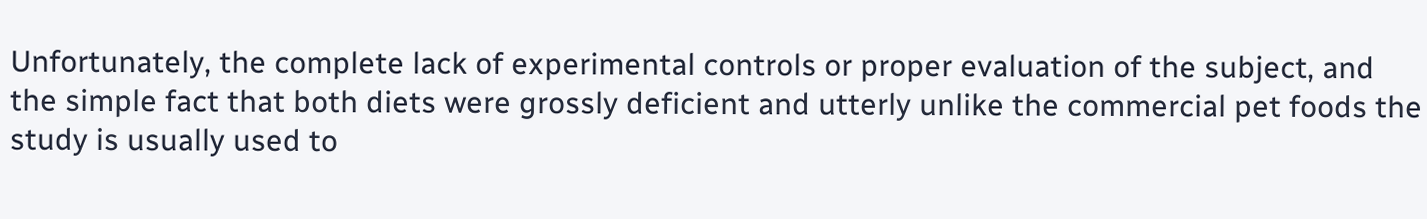Unfortunately, the complete lack of experimental controls or proper evaluation of the subject, and the simple fact that both diets were grossly deficient and utterly unlike the commercial pet foods the study is usually used to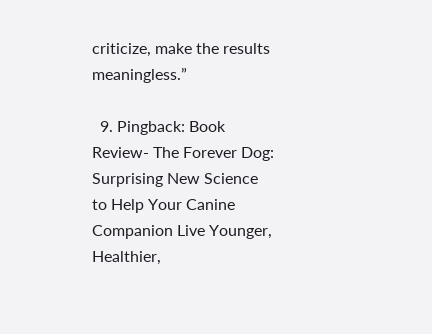criticize, make the results meaningless.”

  9. Pingback: Book Review- The Forever Dog: Surprising New Science to Help Your Canine Companion Live Younger, Healthier,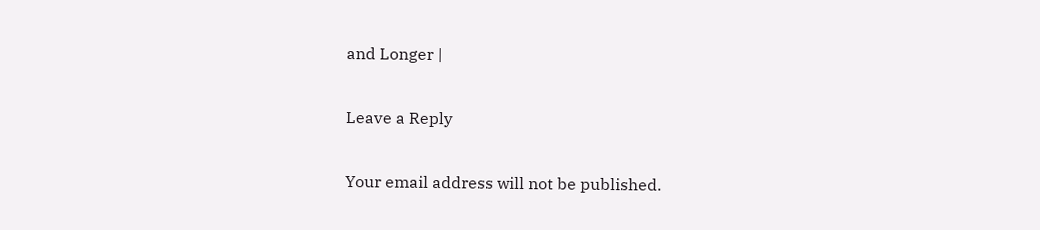and Longer |

Leave a Reply

Your email address will not be published.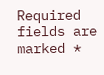Required fields are marked *